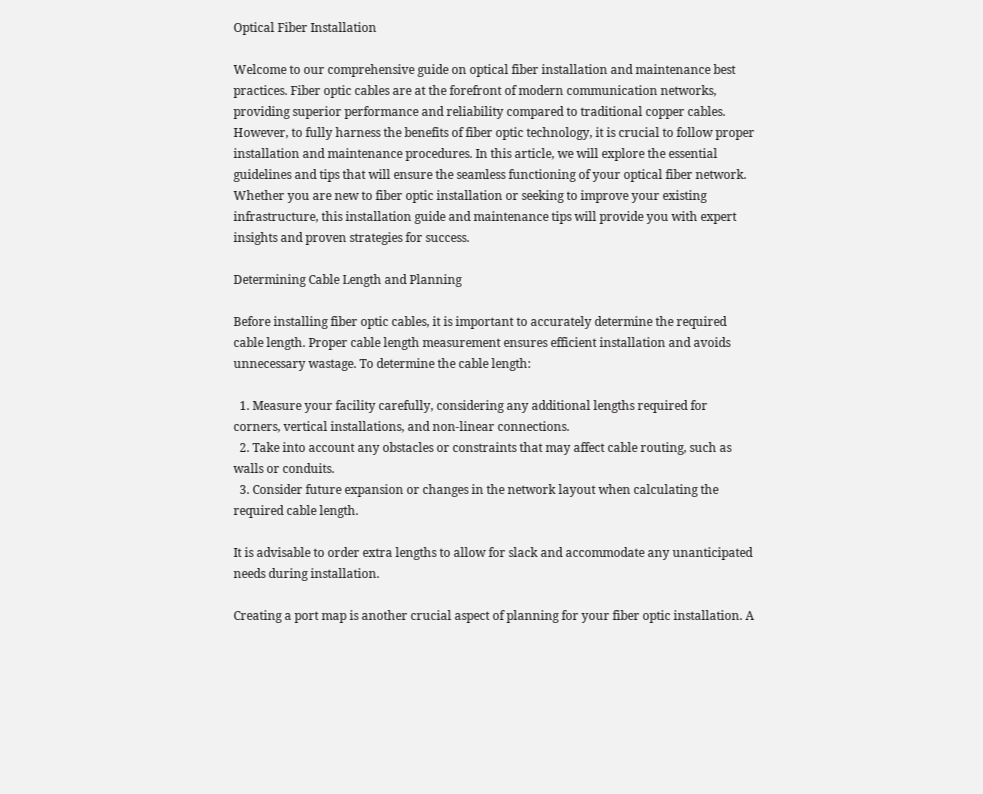Optical Fiber Installation

Welcome to our comprehensive guide on optical fiber installation and maintenance best practices. Fiber optic cables are at the forefront of modern communication networks, providing superior performance and reliability compared to traditional copper cables. However, to fully harness the benefits of fiber optic technology, it is crucial to follow proper installation and maintenance procedures. In this article, we will explore the essential guidelines and tips that will ensure the seamless functioning of your optical fiber network. Whether you are new to fiber optic installation or seeking to improve your existing infrastructure, this installation guide and maintenance tips will provide you with expert insights and proven strategies for success.

Determining Cable Length and Planning

Before installing fiber optic cables, it is important to accurately determine the required cable length. Proper cable length measurement ensures efficient installation and avoids unnecessary wastage. To determine the cable length:

  1. Measure your facility carefully, considering any additional lengths required for corners, vertical installations, and non-linear connections.
  2. Take into account any obstacles or constraints that may affect cable routing, such as walls or conduits.
  3. Consider future expansion or changes in the network layout when calculating the required cable length.

It is advisable to order extra lengths to allow for slack and accommodate any unanticipated needs during installation.

Creating a port map is another crucial aspect of planning for your fiber optic installation. A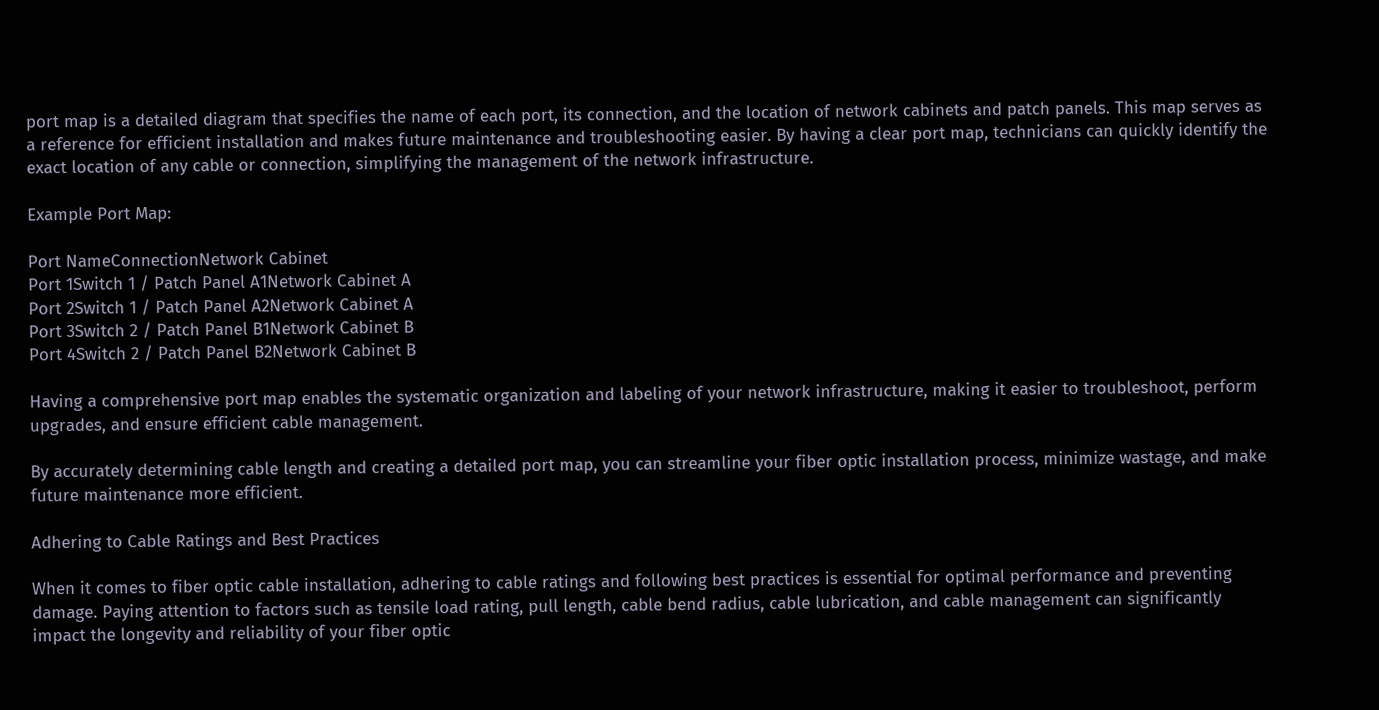port map is a detailed diagram that specifies the name of each port, its connection, and the location of network cabinets and patch panels. This map serves as a reference for efficient installation and makes future maintenance and troubleshooting easier. By having a clear port map, technicians can quickly identify the exact location of any cable or connection, simplifying the management of the network infrastructure.

Example Port Map:

Port NameConnectionNetwork Cabinet
Port 1Switch 1 / Patch Panel A1Network Cabinet A
Port 2Switch 1 / Patch Panel A2Network Cabinet A
Port 3Switch 2 / Patch Panel B1Network Cabinet B
Port 4Switch 2 / Patch Panel B2Network Cabinet B

Having a comprehensive port map enables the systematic organization and labeling of your network infrastructure, making it easier to troubleshoot, perform upgrades, and ensure efficient cable management.

By accurately determining cable length and creating a detailed port map, you can streamline your fiber optic installation process, minimize wastage, and make future maintenance more efficient.

Adhering to Cable Ratings and Best Practices

When it comes to fiber optic cable installation, adhering to cable ratings and following best practices is essential for optimal performance and preventing damage. Paying attention to factors such as tensile load rating, pull length, cable bend radius, cable lubrication, and cable management can significantly impact the longevity and reliability of your fiber optic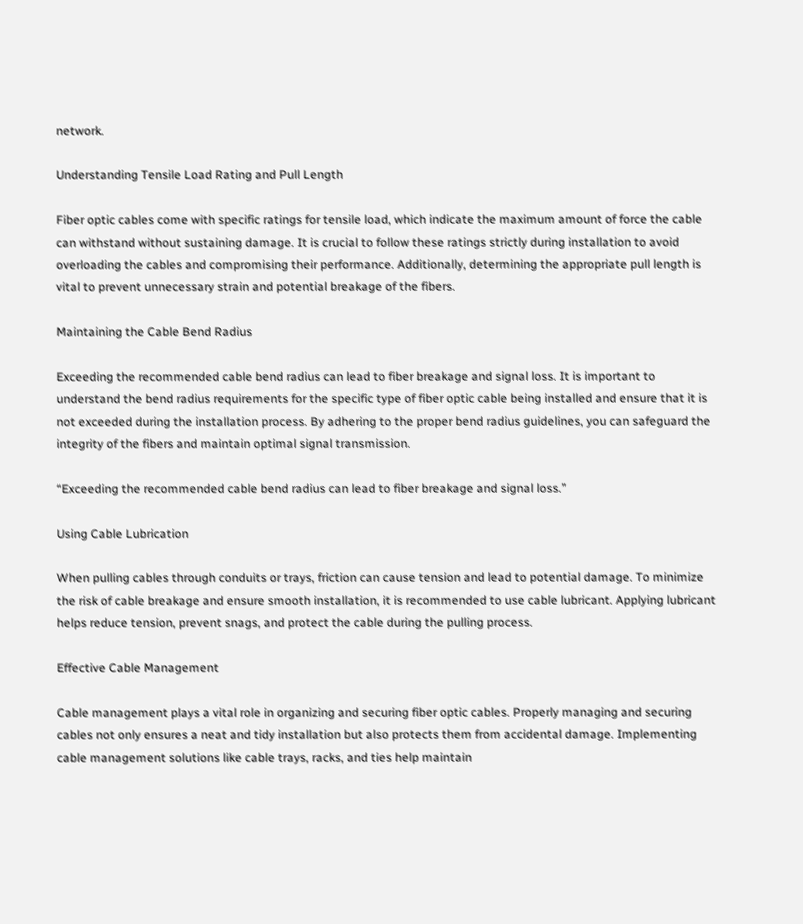network.

Understanding Tensile Load Rating and Pull Length

Fiber optic cables come with specific ratings for tensile load, which indicate the maximum amount of force the cable can withstand without sustaining damage. It is crucial to follow these ratings strictly during installation to avoid overloading the cables and compromising their performance. Additionally, determining the appropriate pull length is vital to prevent unnecessary strain and potential breakage of the fibers.

Maintaining the Cable Bend Radius

Exceeding the recommended cable bend radius can lead to fiber breakage and signal loss. It is important to understand the bend radius requirements for the specific type of fiber optic cable being installed and ensure that it is not exceeded during the installation process. By adhering to the proper bend radius guidelines, you can safeguard the integrity of the fibers and maintain optimal signal transmission.

“Exceeding the recommended cable bend radius can lead to fiber breakage and signal loss.”

Using Cable Lubrication

When pulling cables through conduits or trays, friction can cause tension and lead to potential damage. To minimize the risk of cable breakage and ensure smooth installation, it is recommended to use cable lubricant. Applying lubricant helps reduce tension, prevent snags, and protect the cable during the pulling process.

Effective Cable Management

Cable management plays a vital role in organizing and securing fiber optic cables. Properly managing and securing cables not only ensures a neat and tidy installation but also protects them from accidental damage. Implementing cable management solutions like cable trays, racks, and ties help maintain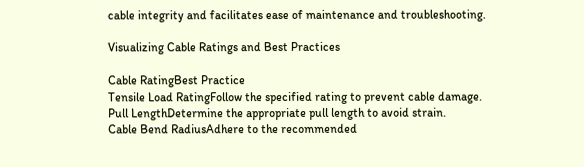cable integrity and facilitates ease of maintenance and troubleshooting.

Visualizing Cable Ratings and Best Practices

Cable RatingBest Practice
Tensile Load RatingFollow the specified rating to prevent cable damage.
Pull LengthDetermine the appropriate pull length to avoid strain.
Cable Bend RadiusAdhere to the recommended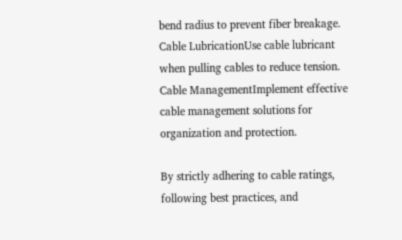bend radius to prevent fiber breakage.
Cable LubricationUse cable lubricant when pulling cables to reduce tension.
Cable ManagementImplement effective cable management solutions for organization and protection.

By strictly adhering to cable ratings, following best practices, and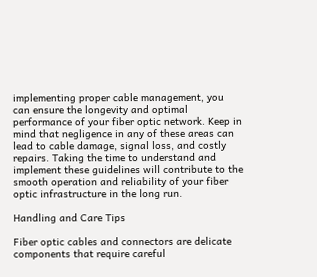implementing proper cable management, you can ensure the longevity and optimal performance of your fiber optic network. Keep in mind that negligence in any of these areas can lead to cable damage, signal loss, and costly repairs. Taking the time to understand and implement these guidelines will contribute to the smooth operation and reliability of your fiber optic infrastructure in the long run.

Handling and Care Tips

Fiber optic cables and connectors are delicate components that require careful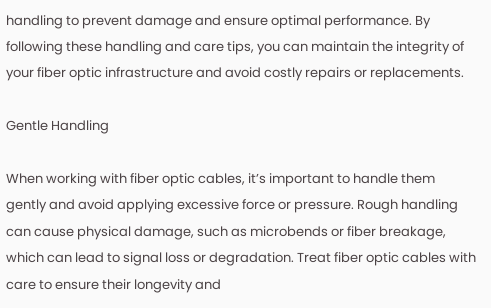handling to prevent damage and ensure optimal performance. By following these handling and care tips, you can maintain the integrity of your fiber optic infrastructure and avoid costly repairs or replacements.

Gentle Handling

When working with fiber optic cables, it’s important to handle them gently and avoid applying excessive force or pressure. Rough handling can cause physical damage, such as microbends or fiber breakage, which can lead to signal loss or degradation. Treat fiber optic cables with care to ensure their longevity and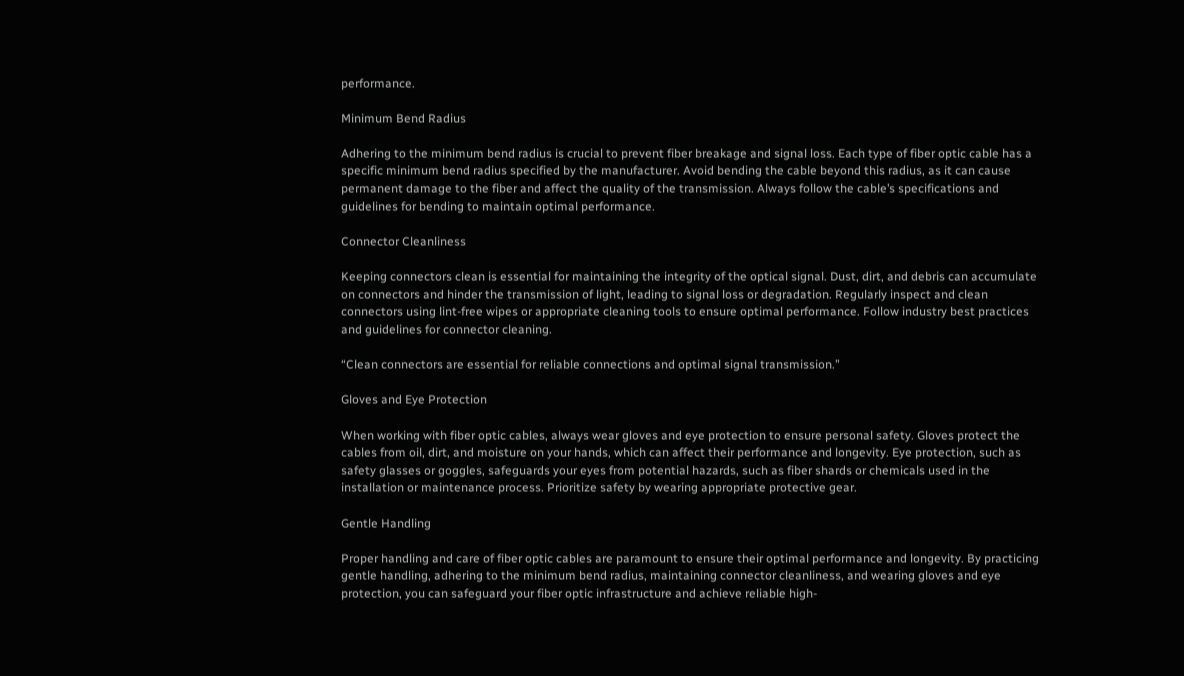performance.

Minimum Bend Radius

Adhering to the minimum bend radius is crucial to prevent fiber breakage and signal loss. Each type of fiber optic cable has a specific minimum bend radius specified by the manufacturer. Avoid bending the cable beyond this radius, as it can cause permanent damage to the fiber and affect the quality of the transmission. Always follow the cable’s specifications and guidelines for bending to maintain optimal performance.

Connector Cleanliness

Keeping connectors clean is essential for maintaining the integrity of the optical signal. Dust, dirt, and debris can accumulate on connectors and hinder the transmission of light, leading to signal loss or degradation. Regularly inspect and clean connectors using lint-free wipes or appropriate cleaning tools to ensure optimal performance. Follow industry best practices and guidelines for connector cleaning.

“Clean connectors are essential for reliable connections and optimal signal transmission.”

Gloves and Eye Protection

When working with fiber optic cables, always wear gloves and eye protection to ensure personal safety. Gloves protect the cables from oil, dirt, and moisture on your hands, which can affect their performance and longevity. Eye protection, such as safety glasses or goggles, safeguards your eyes from potential hazards, such as fiber shards or chemicals used in the installation or maintenance process. Prioritize safety by wearing appropriate protective gear.

Gentle Handling

Proper handling and care of fiber optic cables are paramount to ensure their optimal performance and longevity. By practicing gentle handling, adhering to the minimum bend radius, maintaining connector cleanliness, and wearing gloves and eye protection, you can safeguard your fiber optic infrastructure and achieve reliable high-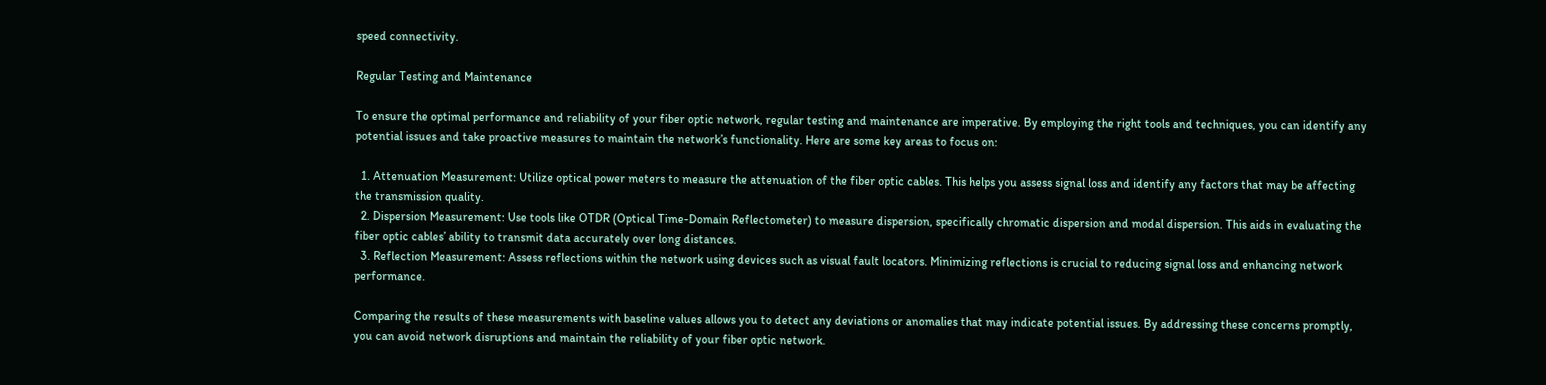speed connectivity.

Regular Testing and Maintenance

To ensure the optimal performance and reliability of your fiber optic network, regular testing and maintenance are imperative. By employing the right tools and techniques, you can identify any potential issues and take proactive measures to maintain the network’s functionality. Here are some key areas to focus on:

  1. Attenuation Measurement: Utilize optical power meters to measure the attenuation of the fiber optic cables. This helps you assess signal loss and identify any factors that may be affecting the transmission quality.
  2. Dispersion Measurement: Use tools like OTDR (Optical Time-Domain Reflectometer) to measure dispersion, specifically chromatic dispersion and modal dispersion. This aids in evaluating the fiber optic cables’ ability to transmit data accurately over long distances.
  3. Reflection Measurement: Assess reflections within the network using devices such as visual fault locators. Minimizing reflections is crucial to reducing signal loss and enhancing network performance.

Comparing the results of these measurements with baseline values allows you to detect any deviations or anomalies that may indicate potential issues. By addressing these concerns promptly, you can avoid network disruptions and maintain the reliability of your fiber optic network.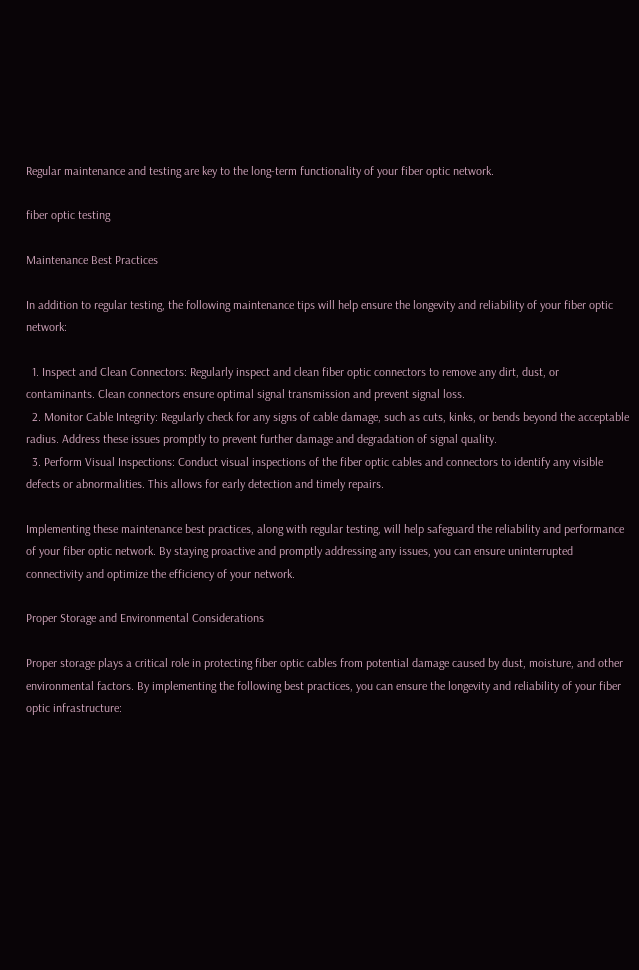Regular maintenance and testing are key to the long-term functionality of your fiber optic network.

fiber optic testing

Maintenance Best Practices

In addition to regular testing, the following maintenance tips will help ensure the longevity and reliability of your fiber optic network:

  1. Inspect and Clean Connectors: Regularly inspect and clean fiber optic connectors to remove any dirt, dust, or contaminants. Clean connectors ensure optimal signal transmission and prevent signal loss.
  2. Monitor Cable Integrity: Regularly check for any signs of cable damage, such as cuts, kinks, or bends beyond the acceptable radius. Address these issues promptly to prevent further damage and degradation of signal quality.
  3. Perform Visual Inspections: Conduct visual inspections of the fiber optic cables and connectors to identify any visible defects or abnormalities. This allows for early detection and timely repairs.

Implementing these maintenance best practices, along with regular testing, will help safeguard the reliability and performance of your fiber optic network. By staying proactive and promptly addressing any issues, you can ensure uninterrupted connectivity and optimize the efficiency of your network.

Proper Storage and Environmental Considerations

Proper storage plays a critical role in protecting fiber optic cables from potential damage caused by dust, moisture, and other environmental factors. By implementing the following best practices, you can ensure the longevity and reliability of your fiber optic infrastructure: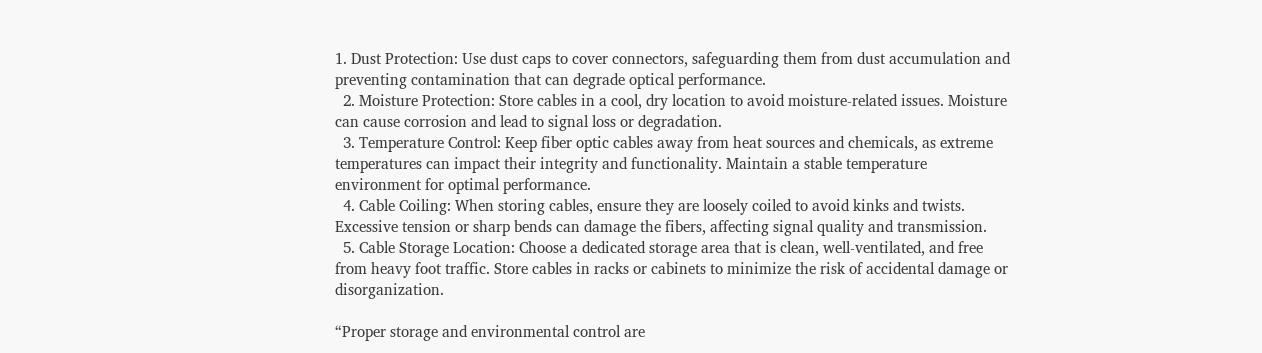1. Dust Protection: Use dust caps to cover connectors, safeguarding them from dust accumulation and preventing contamination that can degrade optical performance.
  2. Moisture Protection: Store cables in a cool, dry location to avoid moisture-related issues. Moisture can cause corrosion and lead to signal loss or degradation.
  3. Temperature Control: Keep fiber optic cables away from heat sources and chemicals, as extreme temperatures can impact their integrity and functionality. Maintain a stable temperature environment for optimal performance.
  4. Cable Coiling: When storing cables, ensure they are loosely coiled to avoid kinks and twists. Excessive tension or sharp bends can damage the fibers, affecting signal quality and transmission.
  5. Cable Storage Location: Choose a dedicated storage area that is clean, well-ventilated, and free from heavy foot traffic. Store cables in racks or cabinets to minimize the risk of accidental damage or disorganization.

“Proper storage and environmental control are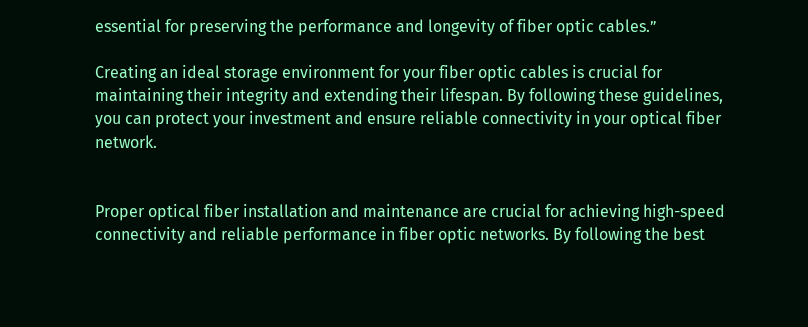essential for preserving the performance and longevity of fiber optic cables.”

Creating an ideal storage environment for your fiber optic cables is crucial for maintaining their integrity and extending their lifespan. By following these guidelines, you can protect your investment and ensure reliable connectivity in your optical fiber network.


Proper optical fiber installation and maintenance are crucial for achieving high-speed connectivity and reliable performance in fiber optic networks. By following the best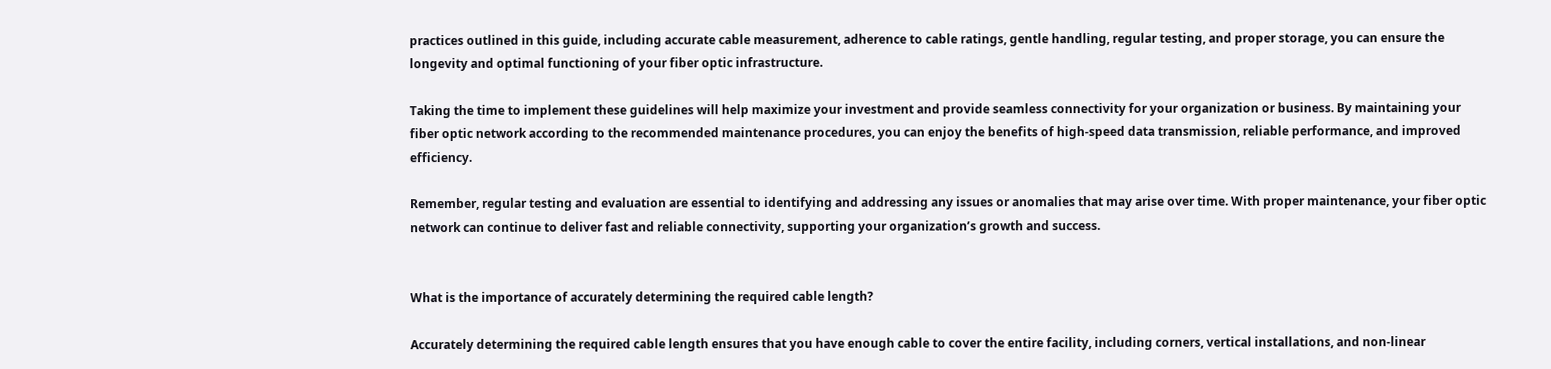practices outlined in this guide, including accurate cable measurement, adherence to cable ratings, gentle handling, regular testing, and proper storage, you can ensure the longevity and optimal functioning of your fiber optic infrastructure.

Taking the time to implement these guidelines will help maximize your investment and provide seamless connectivity for your organization or business. By maintaining your fiber optic network according to the recommended maintenance procedures, you can enjoy the benefits of high-speed data transmission, reliable performance, and improved efficiency.

Remember, regular testing and evaluation are essential to identifying and addressing any issues or anomalies that may arise over time. With proper maintenance, your fiber optic network can continue to deliver fast and reliable connectivity, supporting your organization’s growth and success.


What is the importance of accurately determining the required cable length?

Accurately determining the required cable length ensures that you have enough cable to cover the entire facility, including corners, vertical installations, and non-linear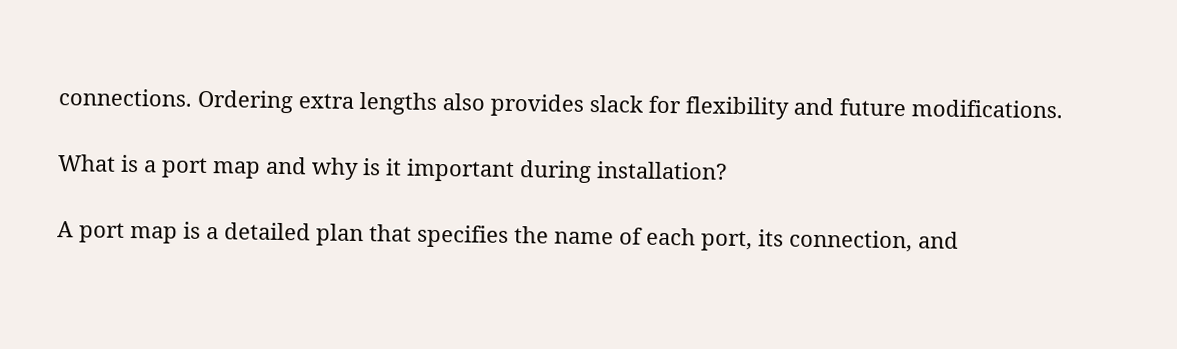connections. Ordering extra lengths also provides slack for flexibility and future modifications.

What is a port map and why is it important during installation?

A port map is a detailed plan that specifies the name of each port, its connection, and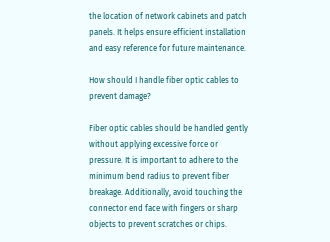the location of network cabinets and patch panels. It helps ensure efficient installation and easy reference for future maintenance.

How should I handle fiber optic cables to prevent damage?

Fiber optic cables should be handled gently without applying excessive force or pressure. It is important to adhere to the minimum bend radius to prevent fiber breakage. Additionally, avoid touching the connector end face with fingers or sharp objects to prevent scratches or chips.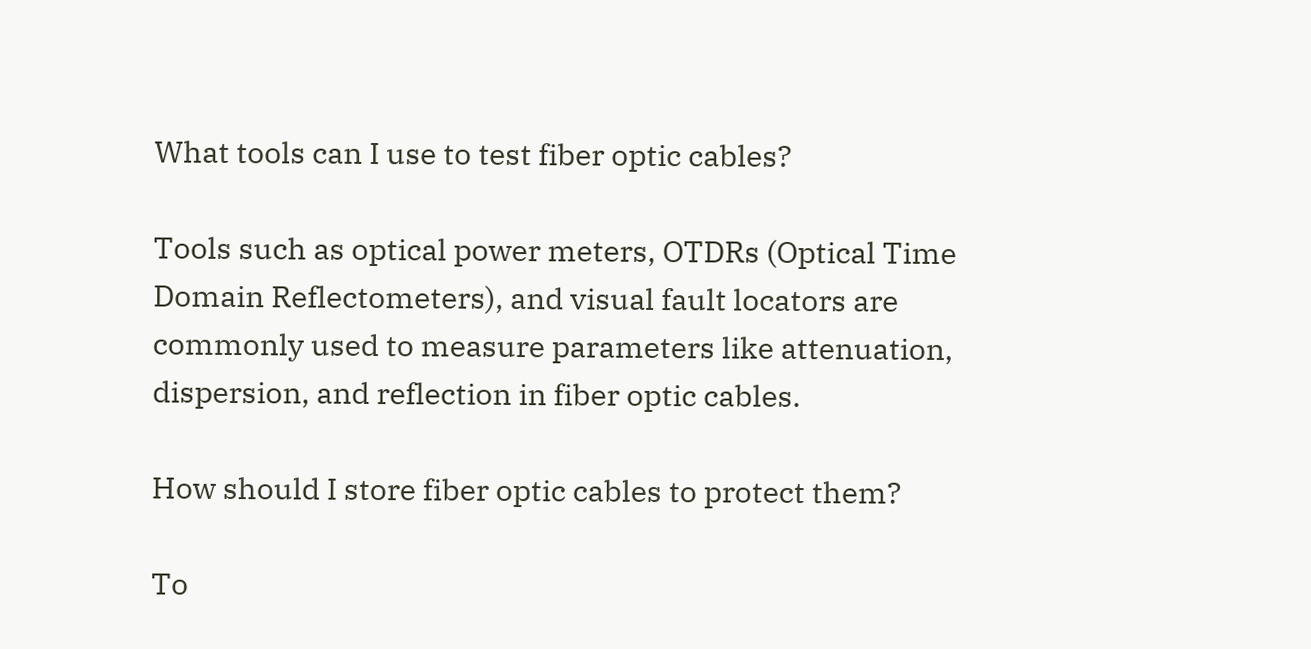What tools can I use to test fiber optic cables?

Tools such as optical power meters, OTDRs (Optical Time Domain Reflectometers), and visual fault locators are commonly used to measure parameters like attenuation, dispersion, and reflection in fiber optic cables.

How should I store fiber optic cables to protect them?

To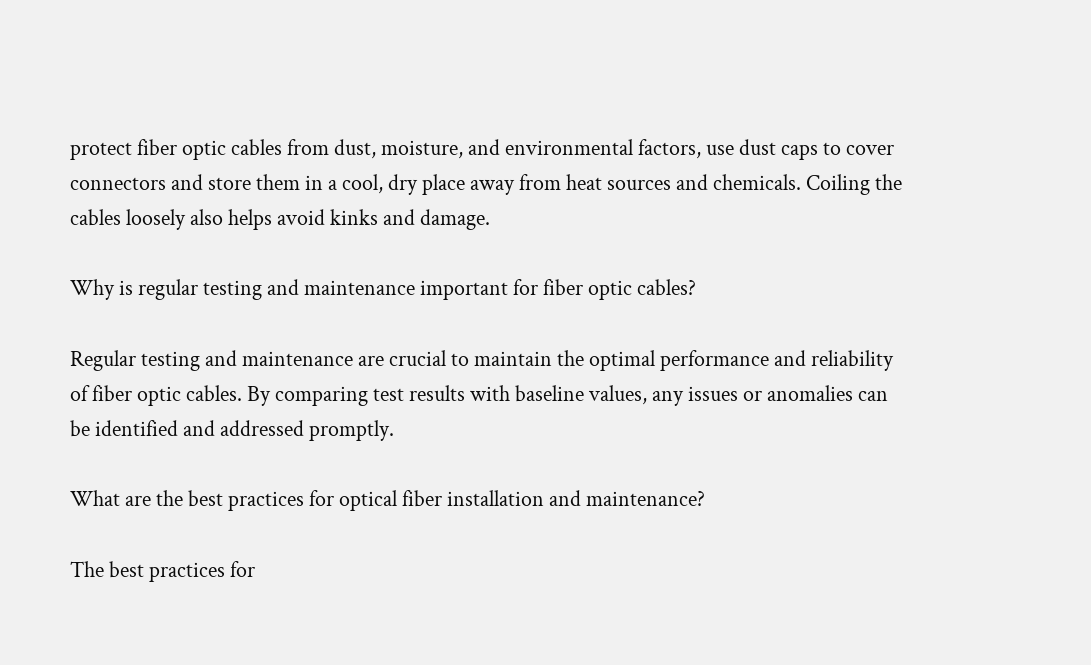protect fiber optic cables from dust, moisture, and environmental factors, use dust caps to cover connectors and store them in a cool, dry place away from heat sources and chemicals. Coiling the cables loosely also helps avoid kinks and damage.

Why is regular testing and maintenance important for fiber optic cables?

Regular testing and maintenance are crucial to maintain the optimal performance and reliability of fiber optic cables. By comparing test results with baseline values, any issues or anomalies can be identified and addressed promptly.

What are the best practices for optical fiber installation and maintenance?

The best practices for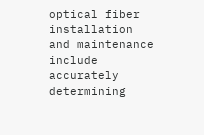optical fiber installation and maintenance include accurately determining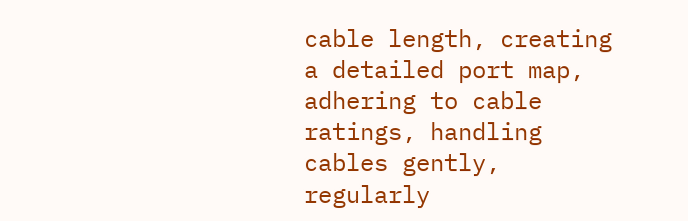cable length, creating a detailed port map, adhering to cable ratings, handling cables gently, regularly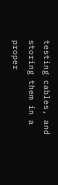testing cables, and storing them in a proper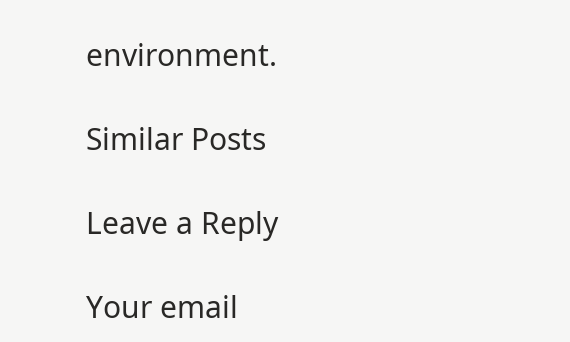environment.

Similar Posts

Leave a Reply

Your email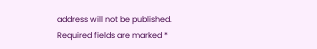address will not be published. Required fields are marked *